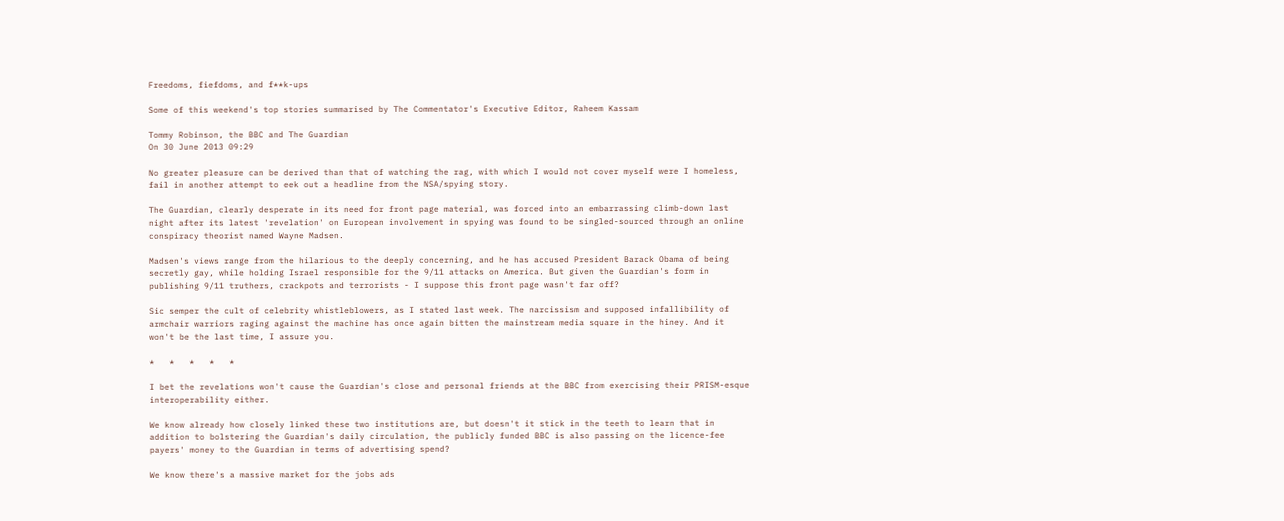Freedoms, fiefdoms, and f**k-ups

Some of this weekend's top stories summarised by The Commentator's Executive Editor, Raheem Kassam

Tommy Robinson, the BBC and The Guardian
On 30 June 2013 09:29

No greater pleasure can be derived than that of watching the rag, with which I would not cover myself were I homeless, fail in another attempt to eek out a headline from the NSA/spying story.

The Guardian, clearly desperate in its need for front page material, was forced into an embarrassing climb-down last night after its latest 'revelation' on European involvement in spying was found to be singled-sourced through an online conspiracy theorist named Wayne Madsen.

Madsen's views range from the hilarious to the deeply concerning, and he has accused President Barack Obama of being secretly gay, while holding Israel responsible for the 9/11 attacks on America. But given the Guardian's form in publishing 9/11 truthers, crackpots and terrorists - I suppose this front page wasn't far off?

Sic semper the cult of celebrity whistleblowers, as I stated last week. The narcissism and supposed infallibility of armchair warriors raging against the machine has once again bitten the mainstream media square in the hiney. And it won't be the last time, I assure you.

*   *   *   *   *

I bet the revelations won't cause the Guardian's close and personal friends at the BBC from exercising their PRISM-esque interoperability either.

We know already how closely linked these two institutions are, but doesn't it stick in the teeth to learn that in addition to bolstering the Guardian's daily circulation, the publicly funded BBC is also passing on the licence-fee payers' money to the Guardian in terms of advertising spend?

We know there's a massive market for the jobs ads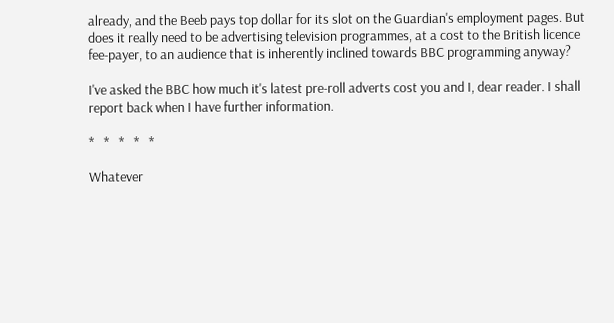already, and the Beeb pays top dollar for its slot on the Guardian's employment pages. But does it really need to be advertising television programmes, at a cost to the British licence fee-payer, to an audience that is inherently inclined towards BBC programming anyway?

I've asked the BBC how much it's latest pre-roll adverts cost you and I, dear reader. I shall report back when I have further information.

*   *   *   *   *

Whatever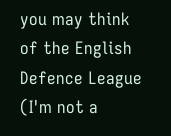you may think of the English Defence League (I'm not a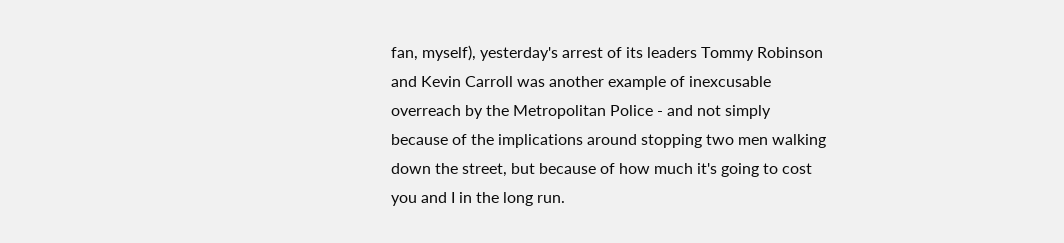fan, myself), yesterday's arrest of its leaders Tommy Robinson and Kevin Carroll was another example of inexcusable overreach by the Metropolitan Police - and not simply because of the implications around stopping two men walking down the street, but because of how much it's going to cost you and I in the long run.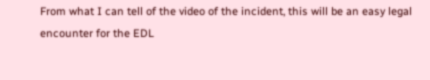From what I can tell of the video of the incident, this will be an easy legal encounter for the EDL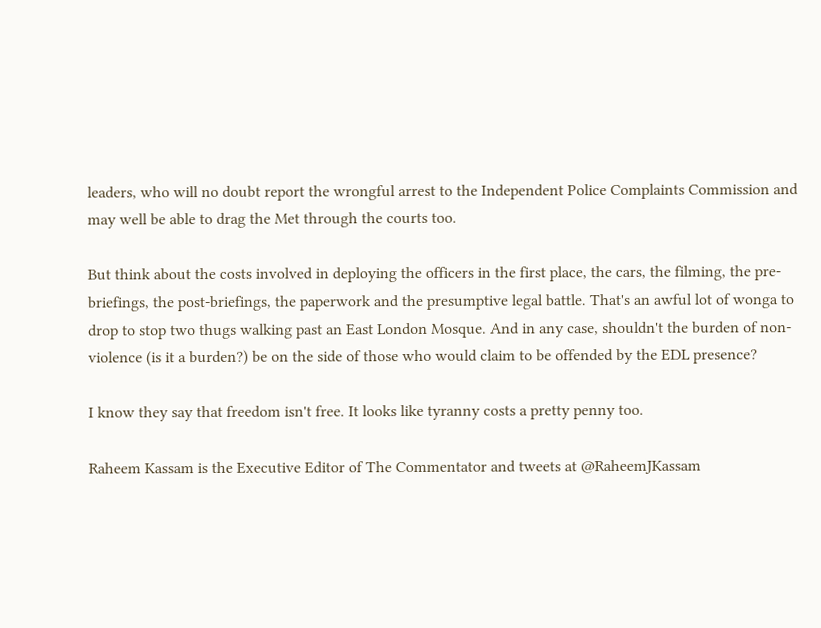leaders, who will no doubt report the wrongful arrest to the Independent Police Complaints Commission and may well be able to drag the Met through the courts too.

But think about the costs involved in deploying the officers in the first place, the cars, the filming, the pre-briefings, the post-briefings, the paperwork and the presumptive legal battle. That's an awful lot of wonga to drop to stop two thugs walking past an East London Mosque. And in any case, shouldn't the burden of non-violence (is it a burden?) be on the side of those who would claim to be offended by the EDL presence?

I know they say that freedom isn't free. It looks like tyranny costs a pretty penny too.

Raheem Kassam is the Executive Editor of The Commentator and tweets at @RaheemJKassam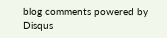blog comments powered by Disqus